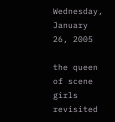Wednesday, January 26, 2005

the queen of scene girls revisited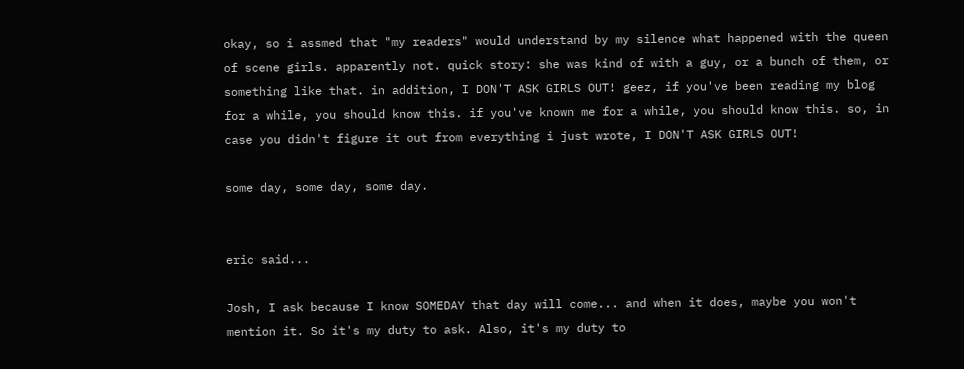okay, so i assmed that "my readers" would understand by my silence what happened with the queen of scene girls. apparently not. quick story: she was kind of with a guy, or a bunch of them, or something like that. in addition, I DON'T ASK GIRLS OUT! geez, if you've been reading my blog for a while, you should know this. if you've known me for a while, you should know this. so, in case you didn't figure it out from everything i just wrote, I DON'T ASK GIRLS OUT!

some day, some day, some day.


eric said...

Josh, I ask because I know SOMEDAY that day will come... and when it does, maybe you won't mention it. So it's my duty to ask. Also, it's my duty to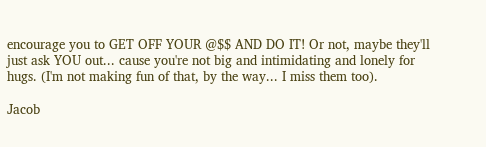encourage you to GET OFF YOUR @$$ AND DO IT! Or not, maybe they'll just ask YOU out... cause you're not big and intimidating and lonely for hugs. (I'm not making fun of that, by the way... I miss them too).

Jacob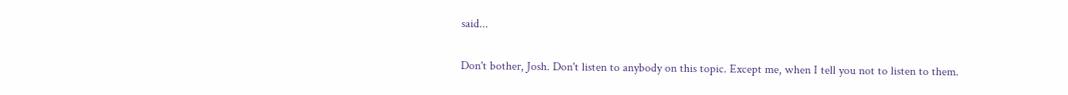said...

Don't bother, Josh. Don't listen to anybody on this topic. Except me, when I tell you not to listen to them.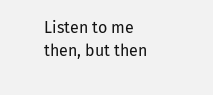Listen to me then, but then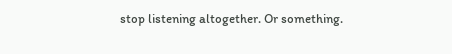stop listening altogether. Or something.